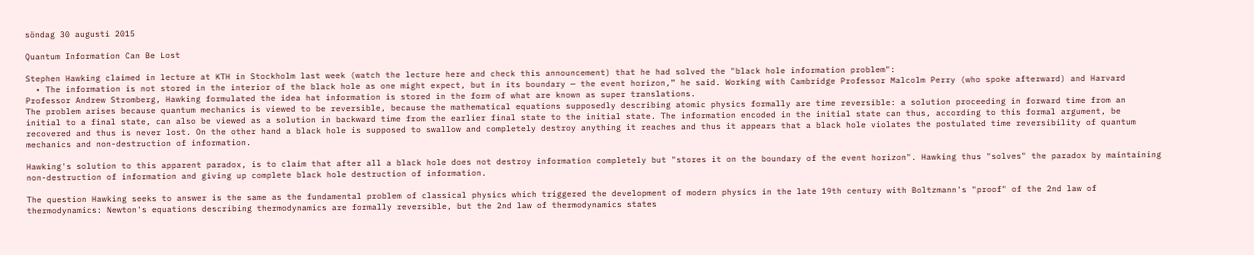söndag 30 augusti 2015

Quantum Information Can Be Lost

Stephen Hawking claimed in lecture at KTH in Stockholm last week (watch the lecture here and check this announcement) that he had solved the "black hole information problem":
  • The information is not stored in the interior of the black hole as one might expect, but in its boundary — the event horizon,” he said. Working with Cambridge Professor Malcolm Perry (who spoke afterward) and Harvard Professor Andrew Stromberg, Hawking formulated the idea hat information is stored in the form of what are known as super translations.
The problem arises because quantum mechanics is viewed to be reversible, because the mathematical equations supposedly describing atomic physics formally are time reversible: a solution proceeding in forward time from an initial to a final state, can also be viewed as a solution in backward time from the earlier final state to the initial state. The information encoded in the initial state can thus, according to this formal argument, be recovered and thus is never lost. On the other hand a black hole is supposed to swallow and completely destroy anything it reaches and thus it appears that a black hole violates the postulated time reversibility of quantum mechanics and non-destruction of information.

Hawking's solution to this apparent paradox, is to claim that after all a black hole does not destroy information completely but "stores it on the boundary of the event horizon". Hawking thus "solves" the paradox by maintaining non-destruction of information and giving up complete black hole destruction of information.

The question Hawking seeks to answer is the same as the fundamental problem of classical physics which triggered the development of modern physics in the late 19th century with Boltzmann's "proof" of the 2nd law of thermodynamics: Newton's equations describing thermodynamics are formally reversible, but the 2nd law of thermodynamics states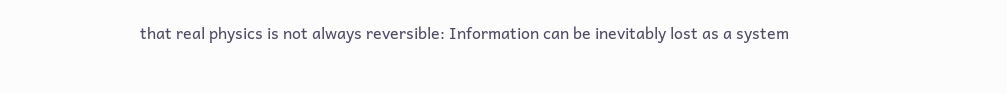that real physics is not always reversible: Information can be inevitably lost as a system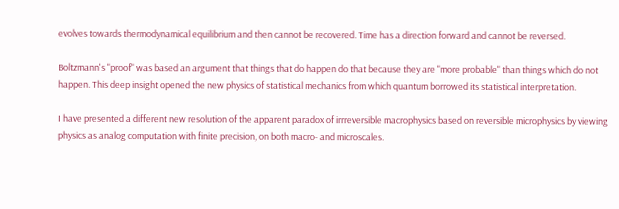evolves towards thermodynamical equilibrium and then cannot be recovered. Time has a direction forward and cannot be reversed.

Boltzmann's "proof" was based an argument that things that do happen do that because they are "more probable" than things which do not happen. This deep insight opened the new physics of statistical mechanics from which quantum borrowed its statistical interpretation.

I have presented a different new resolution of the apparent paradox of irrreversible macrophysics based on reversible microphysics by viewing physics as analog computation with finite precision, on both macro- and microscales.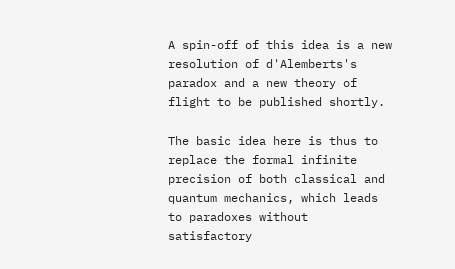A spin-off of this idea is a new resolution of d'Alemberts's paradox and a new theory of flight to be published shortly.

The basic idea here is thus to replace the formal infinite precision of both classical and quantum mechanics, which leads to paradoxes without satisfactory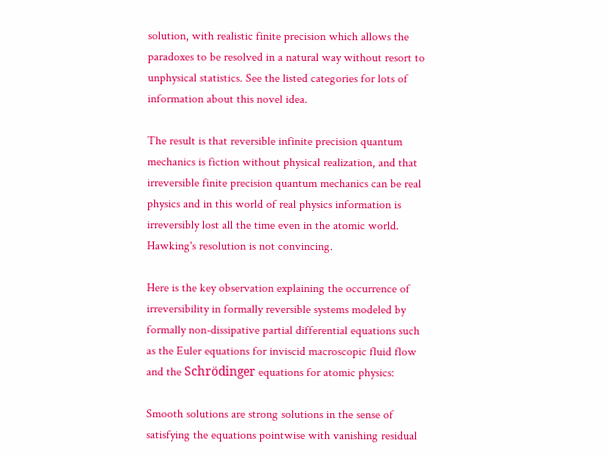solution, with realistic finite precision which allows the paradoxes to be resolved in a natural way without resort to unphysical statistics. See the listed categories for lots of information about this novel idea.

The result is that reversible infinite precision quantum mechanics is fiction without physical realization, and that irreversible finite precision quantum mechanics can be real physics and in this world of real physics information is irreversibly lost all the time even in the atomic world. Hawking's resolution is not convincing.

Here is the key observation explaining the occurrence of irreversibility in formally reversible systems modeled by formally non-dissipative partial differential equations such as the Euler equations for inviscid macroscopic fluid flow and the Schrödinger equations for atomic physics:

Smooth solutions are strong solutions in the sense of satisfying the equations pointwise with vanishing residual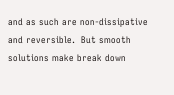and as such are non-dissipative and reversible.  But smooth solutions make break down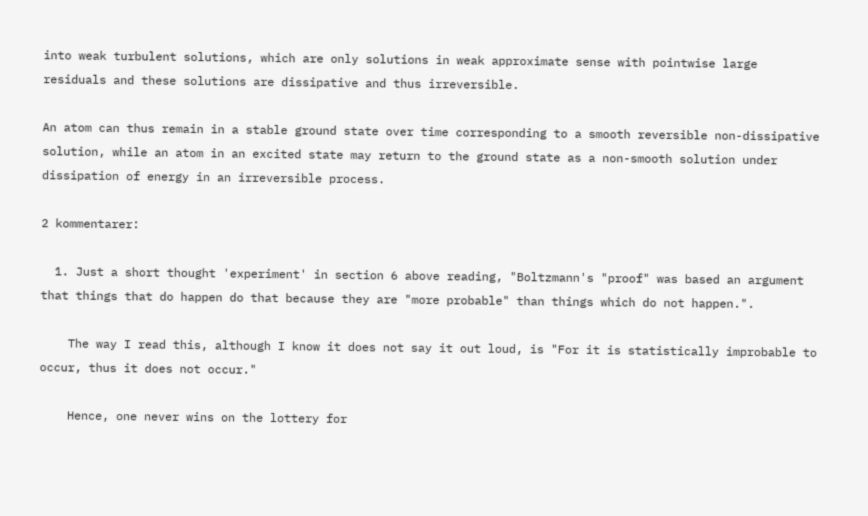into weak turbulent solutions, which are only solutions in weak approximate sense with pointwise large residuals and these solutions are dissipative and thus irreversible.

An atom can thus remain in a stable ground state over time corresponding to a smooth reversible non-dissipative solution, while an atom in an excited state may return to the ground state as a non-smooth solution under dissipation of energy in an irreversible process.

2 kommentarer:

  1. Just a short thought 'experiment' in section 6 above reading, "Boltzmann's "proof" was based an argument that things that do happen do that because they are "more probable" than things which do not happen.".

    The way I read this, although I know it does not say it out loud, is "For it is statistically improbable to occur, thus it does not occur."

    Hence, one never wins on the lottery for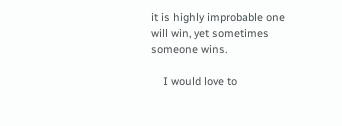it is highly improbable one will win, yet sometimes someone wins.

    I would love to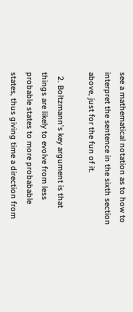see a mathematical notation as to how to interpret the sentence in the sixth section above, just for the fun of it.

  2. Boltzmann's key argument is that things are likely to evolve from less probable states to more probabable states, thus giving time a direction from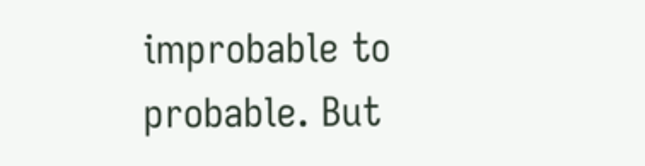improbable to probable. But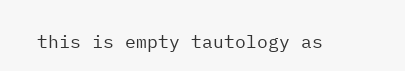this is empty tautology as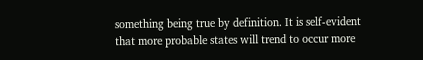something being true by definition. It is self-evident that more probable states will trend to occur more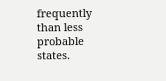frequently than less probable states.